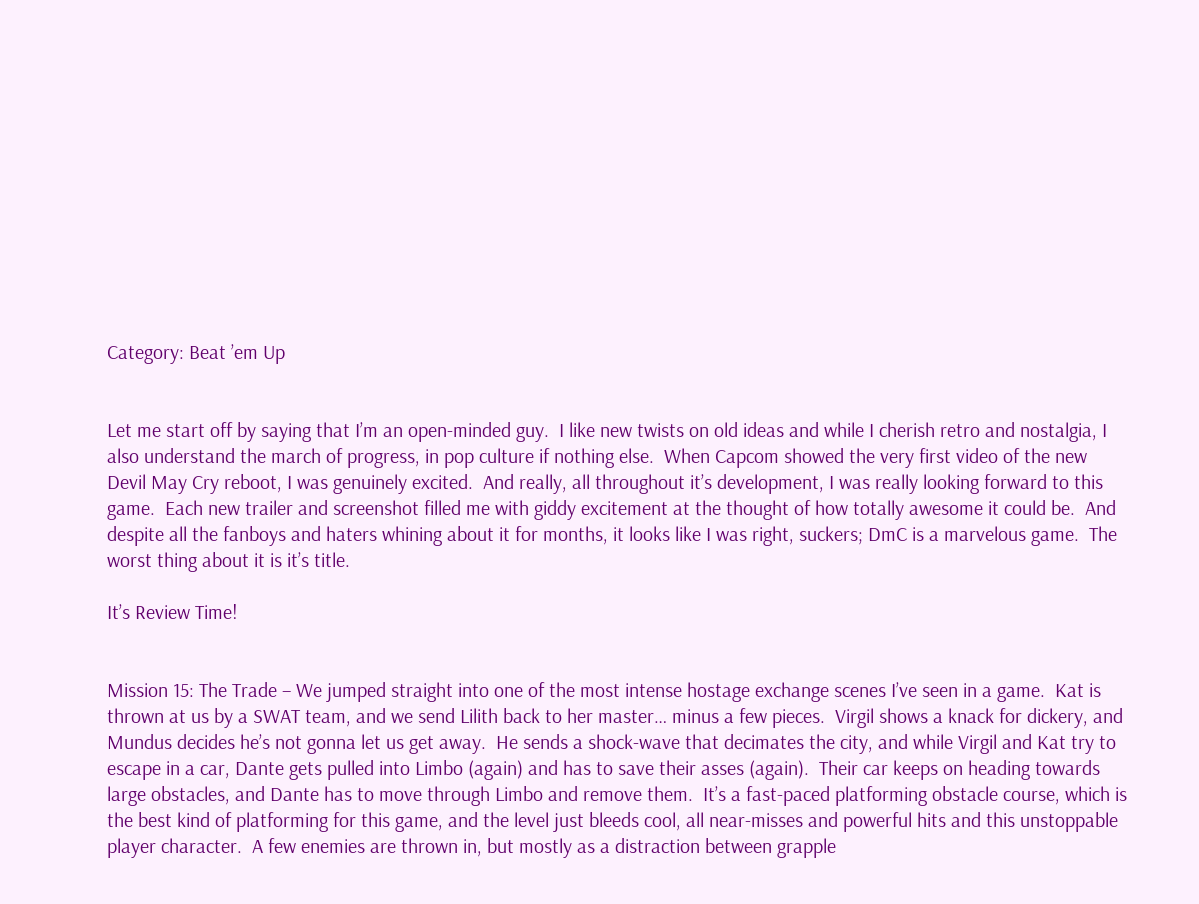Category: Beat ’em Up


Let me start off by saying that I’m an open-minded guy.  I like new twists on old ideas and while I cherish retro and nostalgia, I also understand the march of progress, in pop culture if nothing else.  When Capcom showed the very first video of the new Devil May Cry reboot, I was genuinely excited.  And really, all throughout it’s development, I was really looking forward to this game.  Each new trailer and screenshot filled me with giddy excitement at the thought of how totally awesome it could be.  And despite all the fanboys and haters whining about it for months, it looks like I was right, suckers; DmC is a marvelous game.  The worst thing about it is it’s title.

It’s Review Time!


Mission 15: The Trade – We jumped straight into one of the most intense hostage exchange scenes I’ve seen in a game.  Kat is thrown at us by a SWAT team, and we send Lilith back to her master… minus a few pieces.  Virgil shows a knack for dickery, and Mundus decides he’s not gonna let us get away.  He sends a shock-wave that decimates the city, and while Virgil and Kat try to escape in a car, Dante gets pulled into Limbo (again) and has to save their asses (again).  Their car keeps on heading towards large obstacles, and Dante has to move through Limbo and remove them.  It’s a fast-paced platforming obstacle course, which is the best kind of platforming for this game, and the level just bleeds cool, all near-misses and powerful hits and this unstoppable player character.  A few enemies are thrown in, but mostly as a distraction between grapple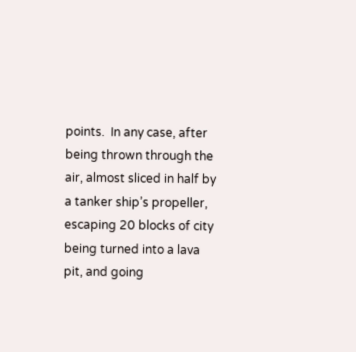points.  In any case, after being thrown through the air, almost sliced in half by a tanker ship’s propeller, escaping 20 blocks of city being turned into a lava pit, and going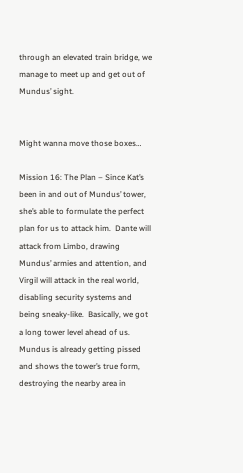through an elevated train bridge, we manage to meet up and get out of Mundus’ sight.


Might wanna move those boxes…

Mission 16: The Plan – Since Kat’s been in and out of Mundus’ tower, she’s able to formulate the perfect plan for us to attack him.  Dante will attack from Limbo, drawing Mundus’ armies and attention, and Virgil will attack in the real world, disabling security systems and being sneaky-like.  Basically, we got a long tower level ahead of us.  Mundus is already getting pissed and shows the tower’s true form, destroying the nearby area in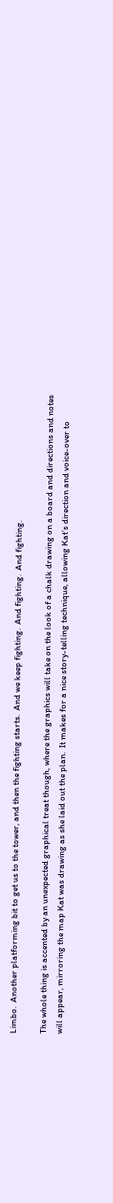Limbo.  Another platforming bit to get us to the tower, and then the fighting starts.  And we keep fighting.  And fighting.  And fighting.

The whole thing is accented by an unexpected graphical treat though, where the graphics will take on the look of a chalk drawing on a board and directions and notes will appear, mirroring the map Kat was drawing as she laid out the plan.  It makes for a nice story-telling technique, allowing Kat’s direction and voice-over to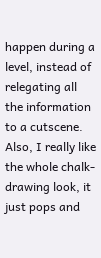happen during a level, instead of relegating all the information to a cutscene.  Also, I really like the whole chalk-drawing look, it just pops and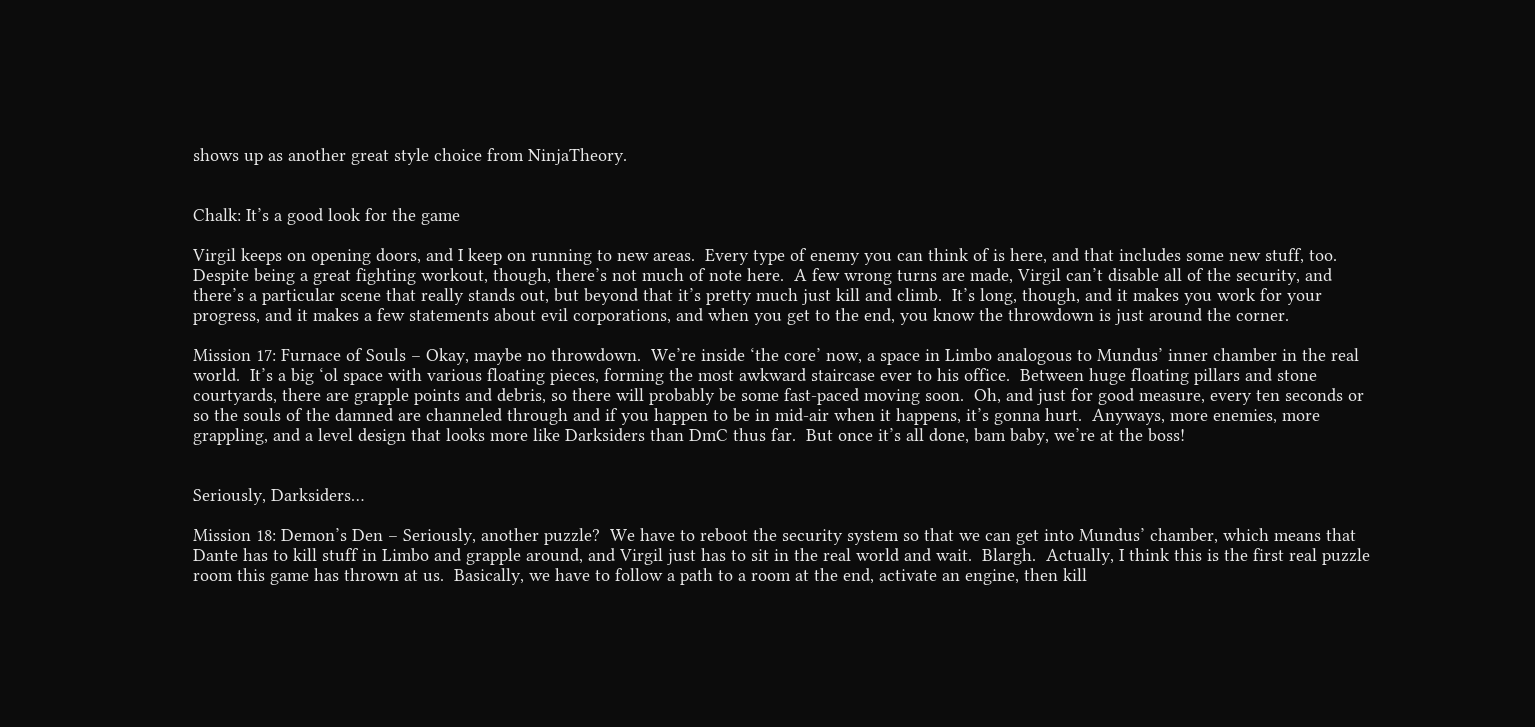shows up as another great style choice from NinjaTheory.


Chalk: It’s a good look for the game

Virgil keeps on opening doors, and I keep on running to new areas.  Every type of enemy you can think of is here, and that includes some new stuff, too.  Despite being a great fighting workout, though, there’s not much of note here.  A few wrong turns are made, Virgil can’t disable all of the security, and there’s a particular scene that really stands out, but beyond that it’s pretty much just kill and climb.  It’s long, though, and it makes you work for your progress, and it makes a few statements about evil corporations, and when you get to the end, you know the throwdown is just around the corner.

Mission 17: Furnace of Souls – Okay, maybe no throwdown.  We’re inside ‘the core’ now, a space in Limbo analogous to Mundus’ inner chamber in the real world.  It’s a big ‘ol space with various floating pieces, forming the most awkward staircase ever to his office.  Between huge floating pillars and stone courtyards, there are grapple points and debris, so there will probably be some fast-paced moving soon.  Oh, and just for good measure, every ten seconds or so the souls of the damned are channeled through and if you happen to be in mid-air when it happens, it’s gonna hurt.  Anyways, more enemies, more grappling, and a level design that looks more like Darksiders than DmC thus far.  But once it’s all done, bam baby, we’re at the boss!


Seriously, Darksiders…

Mission 18: Demon’s Den – Seriously, another puzzle?  We have to reboot the security system so that we can get into Mundus’ chamber, which means that Dante has to kill stuff in Limbo and grapple around, and Virgil just has to sit in the real world and wait.  Blargh.  Actually, I think this is the first real puzzle room this game has thrown at us.  Basically, we have to follow a path to a room at the end, activate an engine, then kill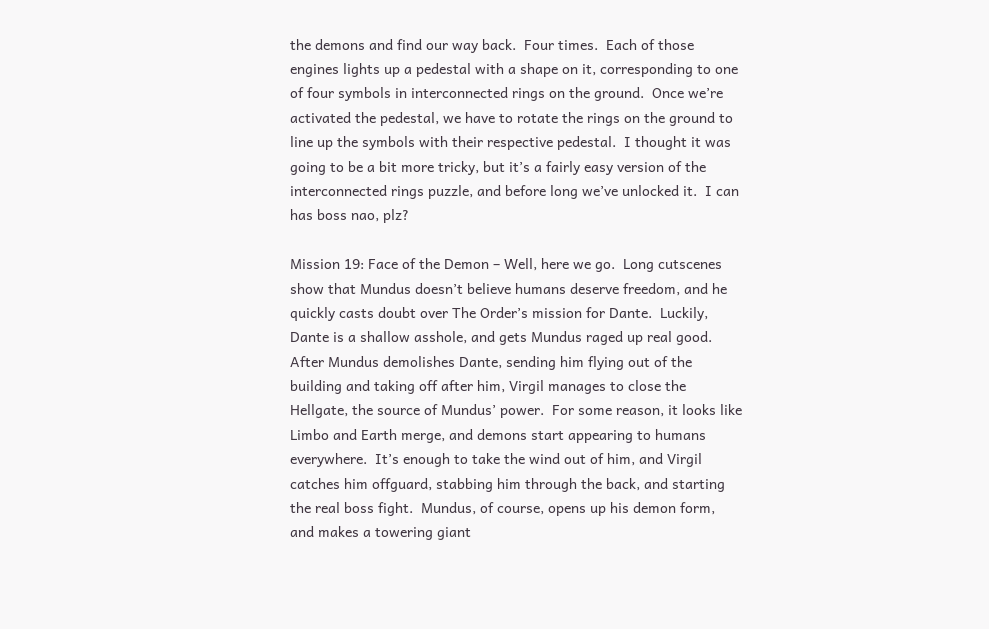the demons and find our way back.  Four times.  Each of those engines lights up a pedestal with a shape on it, corresponding to one of four symbols in interconnected rings on the ground.  Once we’re activated the pedestal, we have to rotate the rings on the ground to line up the symbols with their respective pedestal.  I thought it was going to be a bit more tricky, but it’s a fairly easy version of the interconnected rings puzzle, and before long we’ve unlocked it.  I can has boss nao, plz?

Mission 19: Face of the Demon – Well, here we go.  Long cutscenes show that Mundus doesn’t believe humans deserve freedom, and he quickly casts doubt over The Order’s mission for Dante.  Luckily, Dante is a shallow asshole, and gets Mundus raged up real good.  After Mundus demolishes Dante, sending him flying out of the building and taking off after him, Virgil manages to close the Hellgate, the source of Mundus’ power.  For some reason, it looks like Limbo and Earth merge, and demons start appearing to humans everywhere.  It’s enough to take the wind out of him, and Virgil catches him offguard, stabbing him through the back, and starting the real boss fight.  Mundus, of course, opens up his demon form, and makes a towering giant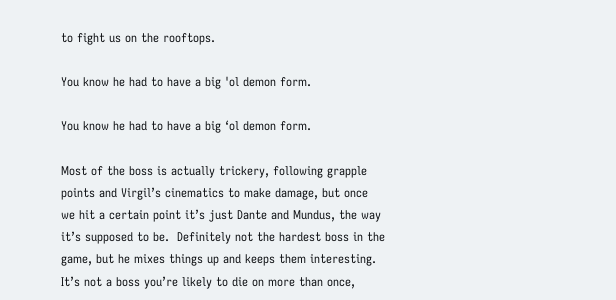to fight us on the rooftops.

You know he had to have a big 'ol demon form.

You know he had to have a big ‘ol demon form.

Most of the boss is actually trickery, following grapple points and Virgil’s cinematics to make damage, but once we hit a certain point it’s just Dante and Mundus, the way it’s supposed to be.  Definitely not the hardest boss in the game, but he mixes things up and keeps them interesting.  It’s not a boss you’re likely to die on more than once,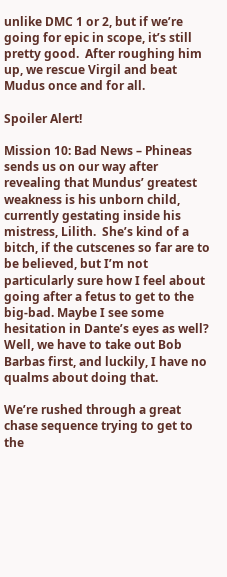unlike DMC 1 or 2, but if we’re going for epic in scope, it’s still pretty good.  After roughing him up, we rescue Virgil and beat Mudus once and for all.

Spoiler Alert!

Mission 10: Bad News – Phineas sends us on our way after revealing that Mundus’ greatest weakness is his unborn child, currently gestating inside his mistress, Lilith.  She’s kind of a bitch, if the cutscenes so far are to be believed, but I’m not particularly sure how I feel about going after a fetus to get to the big-bad. Maybe I see some hesitation in Dante’s eyes as well?  Well, we have to take out Bob Barbas first, and luckily, I have no qualms about doing that.

We’re rushed through a great chase sequence trying to get to the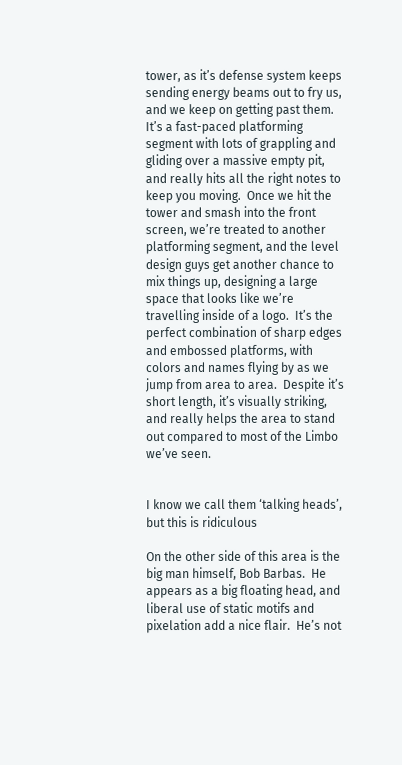tower, as it’s defense system keeps sending energy beams out to fry us, and we keep on getting past them.  It’s a fast-paced platforming segment with lots of grappling and gliding over a massive empty pit, and really hits all the right notes to keep you moving.  Once we hit the tower and smash into the front screen, we’re treated to another platforming segment, and the level design guys get another chance to mix things up, designing a large space that looks like we’re travelling inside of a logo.  It’s the perfect combination of sharp edges and embossed platforms, with colors and names flying by as we jump from area to area.  Despite it’s short length, it’s visually striking, and really helps the area to stand out compared to most of the Limbo we’ve seen.


I know we call them ‘talking heads’, but this is ridiculous

On the other side of this area is the big man himself, Bob Barbas.  He appears as a big floating head, and liberal use of static motifs and pixelation add a nice flair.  He’s not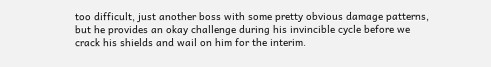too difficult, just another boss with some pretty obvious damage patterns, but he provides an okay challenge during his invincible cycle before we crack his shields and wail on him for the interim.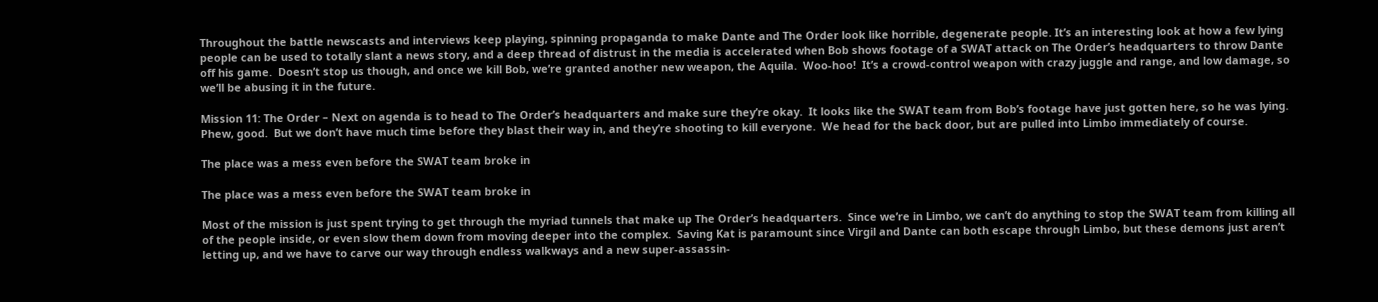Throughout the battle newscasts and interviews keep playing, spinning propaganda to make Dante and The Order look like horrible, degenerate people. It’s an interesting look at how a few lying people can be used to totally slant a news story, and a deep thread of distrust in the media is accelerated when Bob shows footage of a SWAT attack on The Order’s headquarters to throw Dante off his game.  Doesn’t stop us though, and once we kill Bob, we’re granted another new weapon, the Aquila.  Woo-hoo!  It’s a crowd-control weapon with crazy juggle and range, and low damage, so we’ll be abusing it in the future.

Mission 11: The Order – Next on agenda is to head to The Order’s headquarters and make sure they’re okay.  It looks like the SWAT team from Bob’s footage have just gotten here, so he was lying.  Phew, good.  But we don’t have much time before they blast their way in, and they’re shooting to kill everyone.  We head for the back door, but are pulled into Limbo immediately of course.

The place was a mess even before the SWAT team broke in

The place was a mess even before the SWAT team broke in

Most of the mission is just spent trying to get through the myriad tunnels that make up The Order’s headquarters.  Since we’re in Limbo, we can’t do anything to stop the SWAT team from killing all of the people inside, or even slow them down from moving deeper into the complex.  Saving Kat is paramount since Virgil and Dante can both escape through Limbo, but these demons just aren’t letting up, and we have to carve our way through endless walkways and a new super-assassin-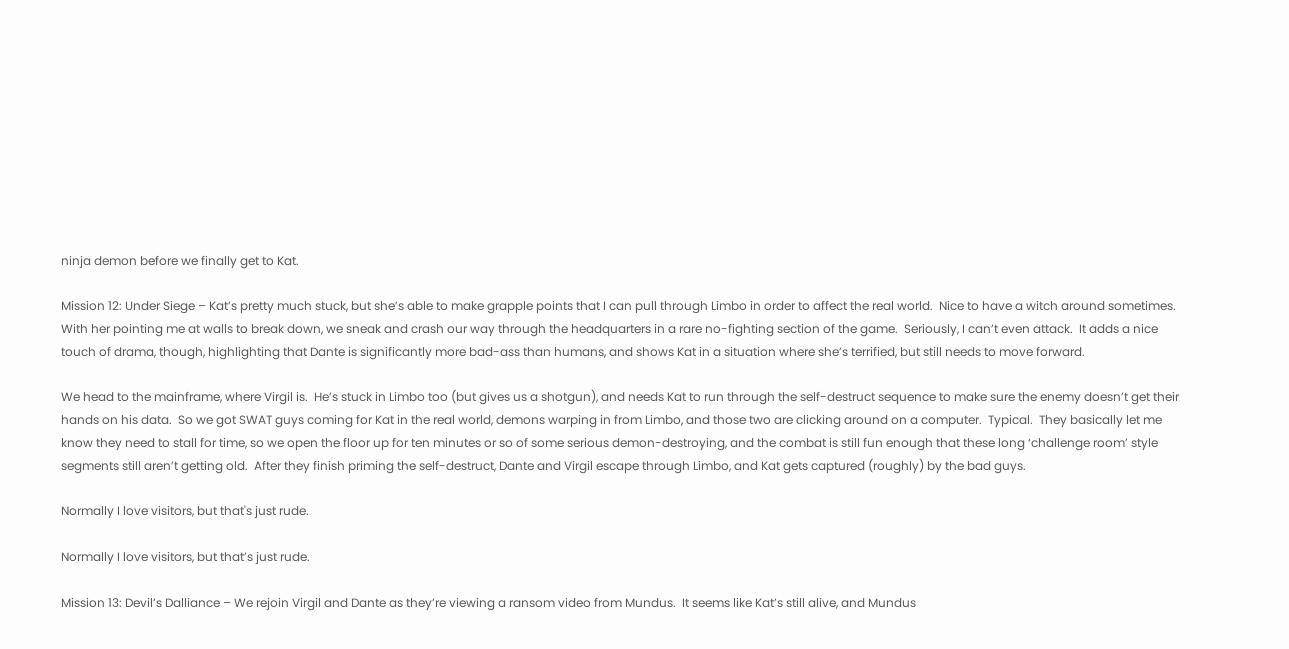ninja demon before we finally get to Kat.

Mission 12: Under Siege – Kat’s pretty much stuck, but she’s able to make grapple points that I can pull through Limbo in order to affect the real world.  Nice to have a witch around sometimes.  With her pointing me at walls to break down, we sneak and crash our way through the headquarters in a rare no-fighting section of the game.  Seriously, I can’t even attack.  It adds a nice touch of drama, though, highlighting that Dante is significantly more bad-ass than humans, and shows Kat in a situation where she’s terrified, but still needs to move forward.

We head to the mainframe, where Virgil is.  He’s stuck in Limbo too (but gives us a shotgun), and needs Kat to run through the self-destruct sequence to make sure the enemy doesn’t get their hands on his data.  So we got SWAT guys coming for Kat in the real world, demons warping in from Limbo, and those two are clicking around on a computer.  Typical.  They basically let me know they need to stall for time, so we open the floor up for ten minutes or so of some serious demon-destroying, and the combat is still fun enough that these long ‘challenge room’ style segments still aren’t getting old.  After they finish priming the self-destruct, Dante and Virgil escape through Limbo, and Kat gets captured (roughly) by the bad guys.

Normally I love visitors, but that's just rude.

Normally I love visitors, but that’s just rude.

Mission 13: Devil’s Dalliance – We rejoin Virgil and Dante as they’re viewing a ransom video from Mundus.  It seems like Kat’s still alive, and Mundus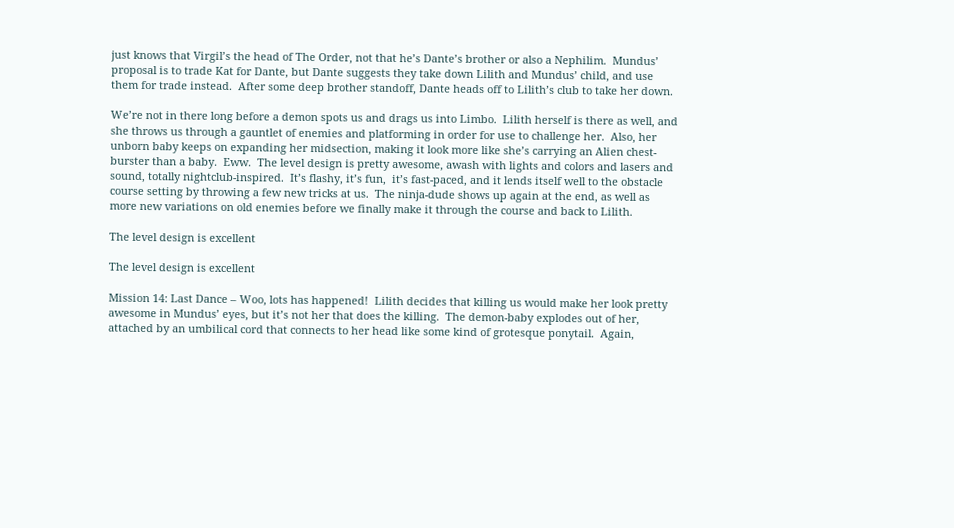just knows that Virgil’s the head of The Order, not that he’s Dante’s brother or also a Nephilim.  Mundus’ proposal is to trade Kat for Dante, but Dante suggests they take down Lilith and Mundus’ child, and use them for trade instead.  After some deep brother standoff, Dante heads off to Lilith’s club to take her down.

We’re not in there long before a demon spots us and drags us into Limbo.  Lilith herself is there as well, and she throws us through a gauntlet of enemies and platforming in order for use to challenge her.  Also, her unborn baby keeps on expanding her midsection, making it look more like she’s carrying an Alien chest-burster than a baby.  Eww.  The level design is pretty awesome, awash with lights and colors and lasers and sound, totally nightclub-inspired.  It’s flashy, it’s fun,  it’s fast-paced, and it lends itself well to the obstacle course setting by throwing a few new tricks at us.  The ninja-dude shows up again at the end, as well as more new variations on old enemies before we finally make it through the course and back to Lilith.

The level design is excellent

The level design is excellent

Mission 14: Last Dance – Woo, lots has happened!  Lilith decides that killing us would make her look pretty awesome in Mundus’ eyes, but it’s not her that does the killing.  The demon-baby explodes out of her, attached by an umbilical cord that connects to her head like some kind of grotesque ponytail.  Again,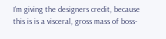I’m giving the designers credit, because this is is a visceral, gross mass of boss-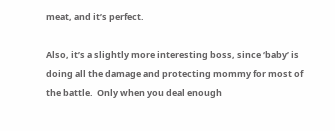meat, and it’s perfect.

Also, it’s a slightly more interesting boss, since ‘baby’ is doing all the damage and protecting mommy for most of the battle.  Only when you deal enough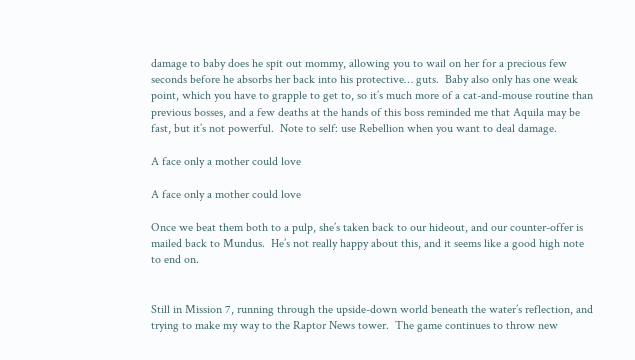damage to baby does he spit out mommy, allowing you to wail on her for a precious few seconds before he absorbs her back into his protective… guts.  Baby also only has one weak point, which you have to grapple to get to, so it’s much more of a cat-and-mouse routine than previous bosses, and a few deaths at the hands of this boss reminded me that Aquila may be fast, but it’s not powerful.  Note to self: use Rebellion when you want to deal damage.

A face only a mother could love

A face only a mother could love

Once we beat them both to a pulp, she’s taken back to our hideout, and our counter-offer is mailed back to Mundus.  He’s not really happy about this, and it seems like a good high note to end on.


Still in Mission 7, running through the upside-down world beneath the water’s reflection, and trying to make my way to the Raptor News tower.  The game continues to throw new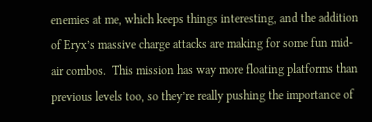enemies at me, which keeps things interesting, and the addition of Eryx’s massive charge attacks are making for some fun mid-air combos.  This mission has way more floating platforms than previous levels too, so they’re really pushing the importance of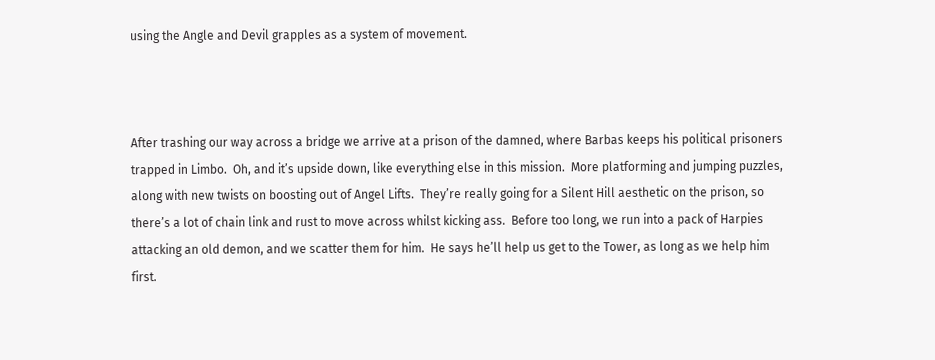using the Angle and Devil grapples as a system of movement.



After trashing our way across a bridge we arrive at a prison of the damned, where Barbas keeps his political prisoners trapped in Limbo.  Oh, and it’s upside down, like everything else in this mission.  More platforming and jumping puzzles, along with new twists on boosting out of Angel Lifts.  They’re really going for a Silent Hill aesthetic on the prison, so there’s a lot of chain link and rust to move across whilst kicking ass.  Before too long, we run into a pack of Harpies attacking an old demon, and we scatter them for him.  He says he’ll help us get to the Tower, as long as we help him first.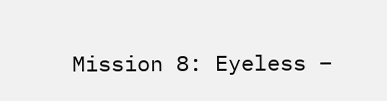Mission 8: Eyeless –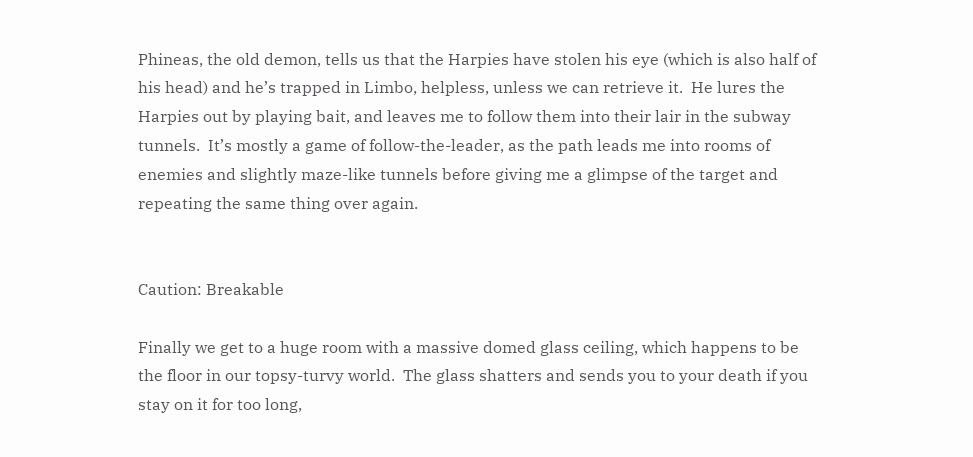Phineas, the old demon, tells us that the Harpies have stolen his eye (which is also half of his head) and he’s trapped in Limbo, helpless, unless we can retrieve it.  He lures the Harpies out by playing bait, and leaves me to follow them into their lair in the subway tunnels.  It’s mostly a game of follow-the-leader, as the path leads me into rooms of enemies and slightly maze-like tunnels before giving me a glimpse of the target and repeating the same thing over again.


Caution: Breakable

Finally we get to a huge room with a massive domed glass ceiling, which happens to be the floor in our topsy-turvy world.  The glass shatters and sends you to your death if you stay on it for too long,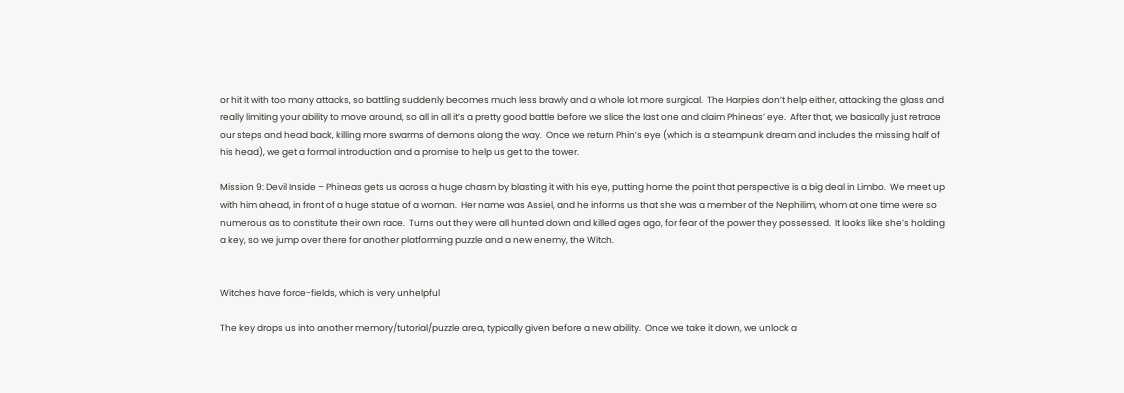or hit it with too many attacks, so battling suddenly becomes much less brawly and a whole lot more surgical.  The Harpies don’t help either, attacking the glass and really limiting your ability to move around, so all in all it’s a pretty good battle before we slice the last one and claim Phineas’ eye.  After that, we basically just retrace our steps and head back, killing more swarms of demons along the way.  Once we return Phin’s eye (which is a steampunk dream and includes the missing half of his head), we get a formal introduction and a promise to help us get to the tower.

Mission 9: Devil Inside – Phineas gets us across a huge chasm by blasting it with his eye, putting home the point that perspective is a big deal in Limbo.  We meet up with him ahead, in front of a huge statue of a woman.  Her name was Assiel, and he informs us that she was a member of the Nephilim, whom at one time were so numerous as to constitute their own race.  Turns out they were all hunted down and killed ages ago, for fear of the power they possessed.  It looks like she’s holding a key, so we jump over there for another platforming puzzle and a new enemy, the Witch.


Witches have force-fields, which is very unhelpful

The key drops us into another memory/tutorial/puzzle area, typically given before a new ability.  Once we take it down, we unlock a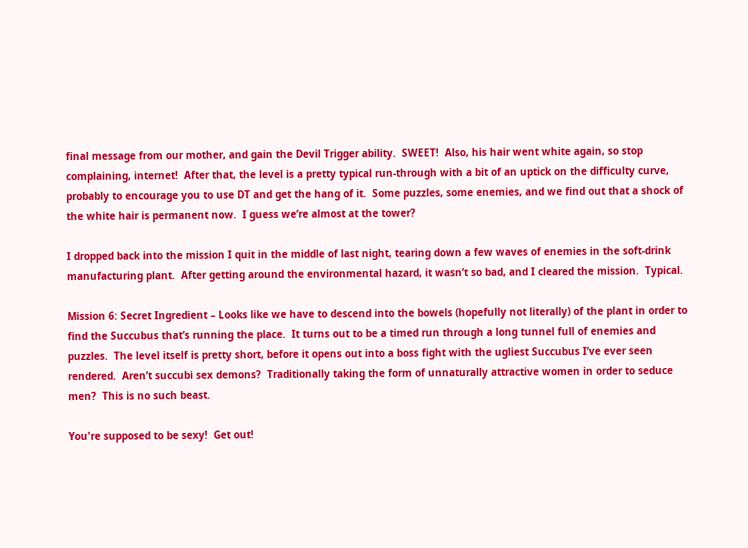final message from our mother, and gain the Devil Trigger ability.  SWEET!  Also, his hair went white again, so stop complaining, internet!  After that, the level is a pretty typical run-through with a bit of an uptick on the difficulty curve, probably to encourage you to use DT and get the hang of it.  Some puzzles, some enemies, and we find out that a shock of the white hair is permanent now.  I guess we’re almost at the tower?

I dropped back into the mission I quit in the middle of last night, tearing down a few waves of enemies in the soft-drink manufacturing plant.  After getting around the environmental hazard, it wasn’t so bad, and I cleared the mission.  Typical.

Mission 6: Secret Ingredient – Looks like we have to descend into the bowels (hopefully not literally) of the plant in order to find the Succubus that’s running the place.  It turns out to be a timed run through a long tunnel full of enemies and puzzles.  The level itself is pretty short, before it opens out into a boss fight with the ugliest Succubus I’ve ever seen rendered.  Aren’t succubi sex demons?  Traditionally taking the form of unnaturally attractive women in order to seduce men?  This is no such beast.

You're supposed to be sexy!  Get out!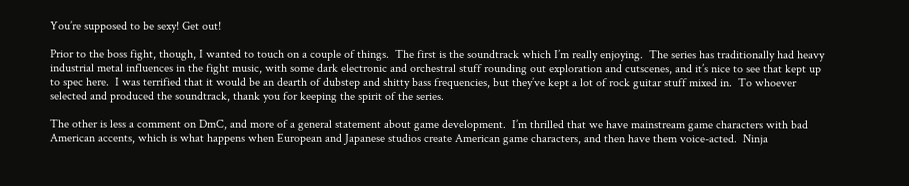You’re supposed to be sexy! Get out!

Prior to the boss fight, though, I wanted to touch on a couple of things.  The first is the soundtrack which I’m really enjoying.  The series has traditionally had heavy industrial metal influences in the fight music, with some dark electronic and orchestral stuff rounding out exploration and cutscenes, and it’s nice to see that kept up to spec here.  I was terrified that it would be an dearth of dubstep and shitty bass frequencies, but they’ve kept a lot of rock guitar stuff mixed in.  To whoever selected and produced the soundtrack, thank you for keeping the spirit of the series.

The other is less a comment on DmC, and more of a general statement about game development.  I’m thrilled that we have mainstream game characters with bad American accents, which is what happens when European and Japanese studios create American game characters, and then have them voice-acted.  Ninja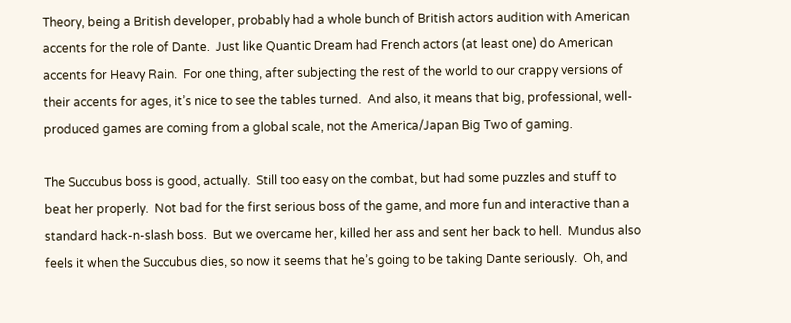Theory, being a British developer, probably had a whole bunch of British actors audition with American accents for the role of Dante.  Just like Quantic Dream had French actors (at least one) do American accents for Heavy Rain.  For one thing, after subjecting the rest of the world to our crappy versions of their accents for ages, it’s nice to see the tables turned.  And also, it means that big, professional, well-produced games are coming from a global scale, not the America/Japan Big Two of gaming.

The Succubus boss is good, actually.  Still too easy on the combat, but had some puzzles and stuff to beat her properly.  Not bad for the first serious boss of the game, and more fun and interactive than a standard hack-n-slash boss.  But we overcame her, killed her ass and sent her back to hell.  Mundus also feels it when the Succubus dies, so now it seems that he’s going to be taking Dante seriously.  Oh, and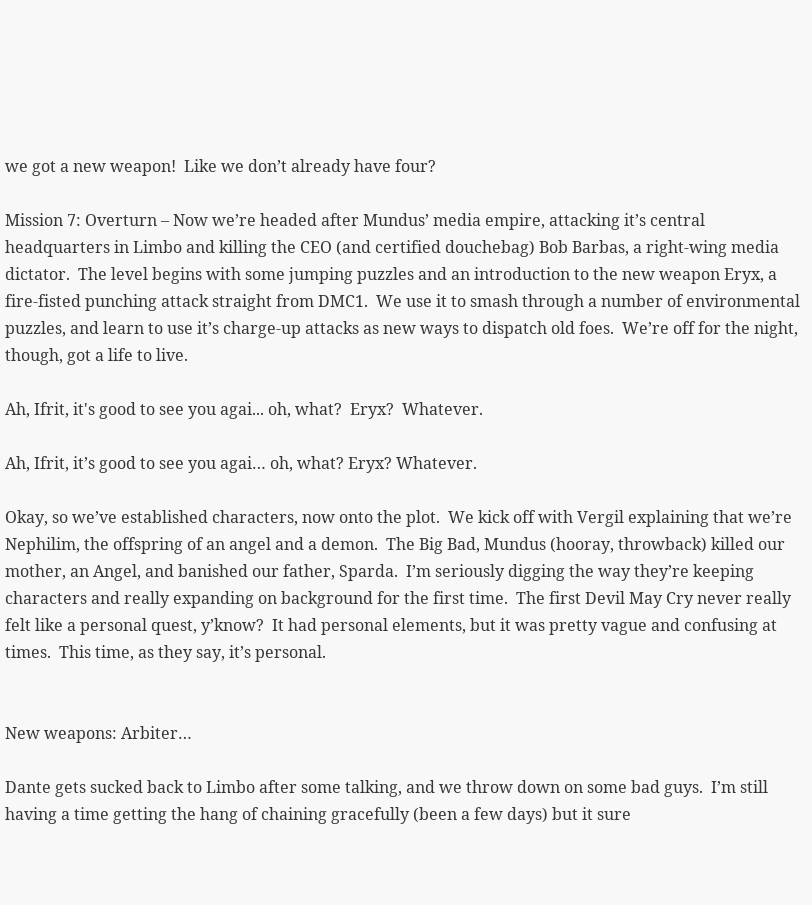we got a new weapon!  Like we don’t already have four?

Mission 7: Overturn – Now we’re headed after Mundus’ media empire, attacking it’s central headquarters in Limbo and killing the CEO (and certified douchebag) Bob Barbas, a right-wing media dictator.  The level begins with some jumping puzzles and an introduction to the new weapon Eryx, a fire-fisted punching attack straight from DMC1.  We use it to smash through a number of environmental puzzles, and learn to use it’s charge-up attacks as new ways to dispatch old foes.  We’re off for the night, though, got a life to live.

Ah, Ifrit, it's good to see you agai... oh, what?  Eryx?  Whatever.

Ah, Ifrit, it’s good to see you agai… oh, what? Eryx? Whatever.

Okay, so we’ve established characters, now onto the plot.  We kick off with Vergil explaining that we’re Nephilim, the offspring of an angel and a demon.  The Big Bad, Mundus (hooray, throwback) killed our mother, an Angel, and banished our father, Sparda.  I’m seriously digging the way they’re keeping characters and really expanding on background for the first time.  The first Devil May Cry never really felt like a personal quest, y’know?  It had personal elements, but it was pretty vague and confusing at times.  This time, as they say, it’s personal.


New weapons: Arbiter…

Dante gets sucked back to Limbo after some talking, and we throw down on some bad guys.  I’m still having a time getting the hang of chaining gracefully (been a few days) but it sure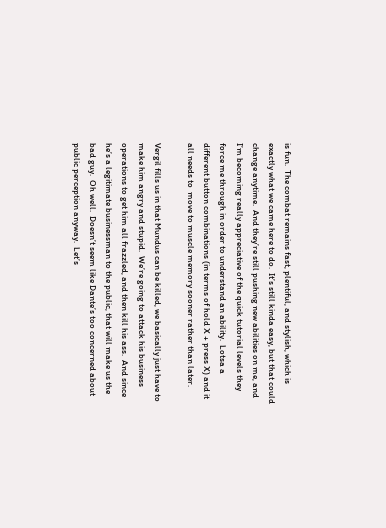is fun.  The combat remains fast, plentiful, and stylish, which is exactly what we came here to do.  It’s still kinda easy, but that could change anytime.  And they’re still pushing new abilities on me, and I’m becoming really appreciative of the quick tutorial levels they force me through in order to understand an ability.  Lotsa a different button combinations (in terms of hold X + press X) and it all needs to  move to muscle memory sooner rather than later.

Vergil fills us in that Mundus can be killed, we basically just have to make him angry and stupid.  We’re going to attack his business operations to get him all frazzled, and then kill his ass.  And since he’s a legitimate businessman to the public, that will make us the bad guy.  Oh well.  Doesn’t seem like Dante’s too concerned about public perception anyway.  Let’s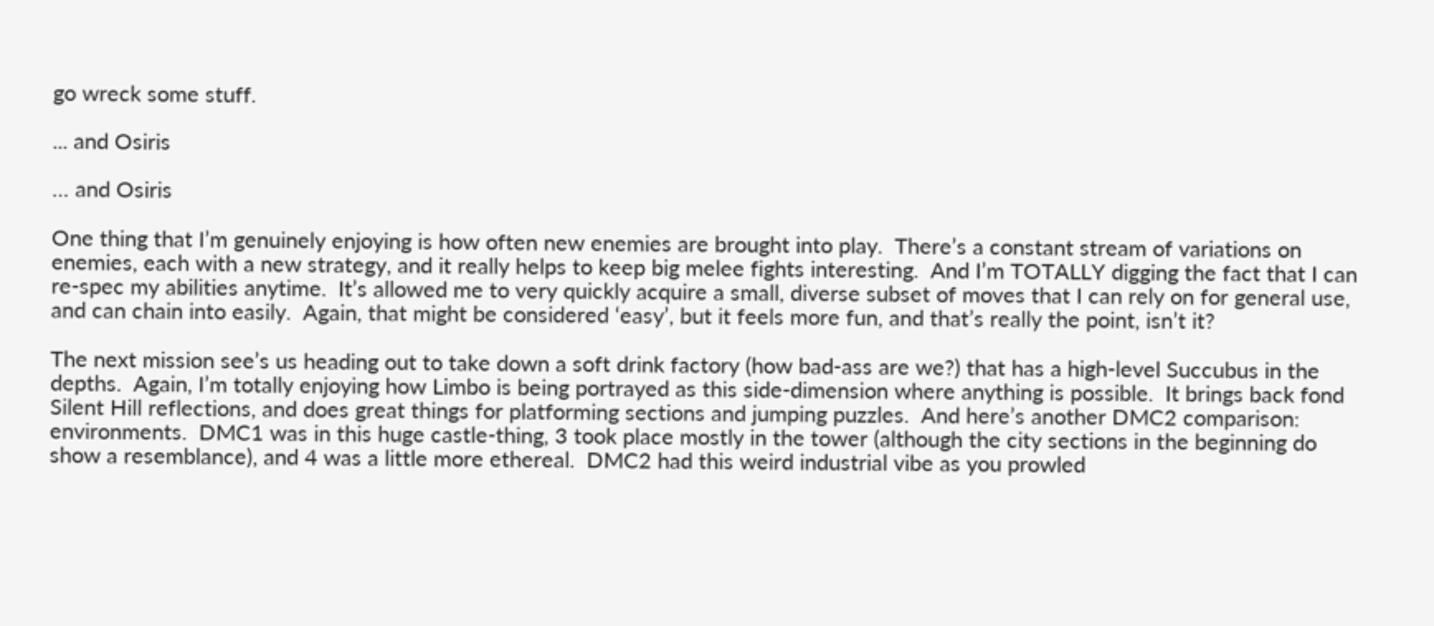go wreck some stuff.

... and Osiris

… and Osiris

One thing that I’m genuinely enjoying is how often new enemies are brought into play.  There’s a constant stream of variations on enemies, each with a new strategy, and it really helps to keep big melee fights interesting.  And I’m TOTALLY digging the fact that I can re-spec my abilities anytime.  It’s allowed me to very quickly acquire a small, diverse subset of moves that I can rely on for general use, and can chain into easily.  Again, that might be considered ‘easy’, but it feels more fun, and that’s really the point, isn’t it?

The next mission see’s us heading out to take down a soft drink factory (how bad-ass are we?) that has a high-level Succubus in the depths.  Again, I’m totally enjoying how Limbo is being portrayed as this side-dimension where anything is possible.  It brings back fond Silent Hill reflections, and does great things for platforming sections and jumping puzzles.  And here’s another DMC2 comparison: environments.  DMC1 was in this huge castle-thing, 3 took place mostly in the tower (although the city sections in the beginning do show a resemblance), and 4 was a little more ethereal.  DMC2 had this weird industrial vibe as you prowled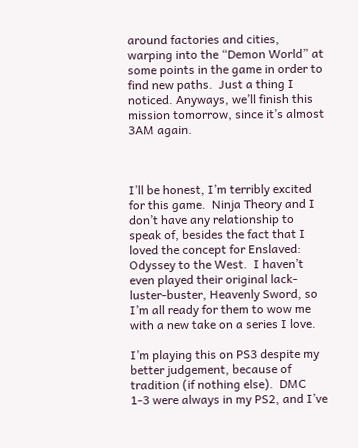around factories and cities, warping into the “Demon World” at some points in the game in order to find new paths.  Just a thing I noticed. Anyways, we’ll finish this mission tomorrow, since it’s almost 3AM again.



I’ll be honest, I’m terribly excited for this game.  Ninja Theory and I don’t have any relationship to speak of, besides the fact that I loved the concept for Enslaved: Odyssey to the West.  I haven’t even played their original lack-luster-buster, Heavenly Sword, so I’m all ready for them to wow me with a new take on a series I love.

I’m playing this on PS3 despite my better judgement, because of tradition (if nothing else).  DMC 1-3 were always in my PS2, and I’ve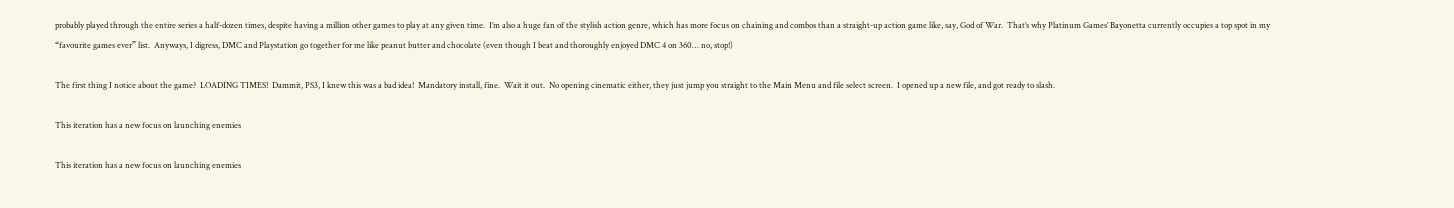probably played through the entire series a half-dozen times, despite having a million other games to play at any given time.  I’m also a huge fan of the stylish action genre, which has more focus on chaining and combos than a straight-up action game like, say, God of War.  That’s why Platinum Games’ Bayonetta currently occupies a top spot in my “favourite games ever” list.  Anyways, I digress, DMC and Playstation go together for me like peanut butter and chocolate (even though I beat and thoroughly enjoyed DMC 4 on 360… no, stop!)

The first thing I notice about the game?  LOADING TIMES!  Dammit, PS3, I knew this was a bad idea!  Mandatory install, fine.  Wait it out.  No opening cinematic either, they just jump you straight to the Main Menu and file select screen.  I opened up a new file, and got ready to slash.

This iteration has a new focus on launching enemies

This iteration has a new focus on launching enemies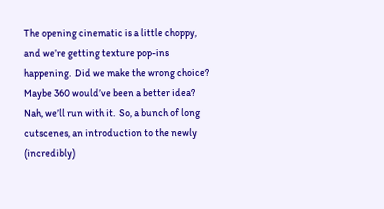The opening cinematic is a little choppy, and we’re getting texture pop-ins happening.  Did we make the wrong choice?  Maybe 360 would’ve been a better idea?  Nah, we’ll run with it.  So, a bunch of long cutscenes, an introduction to the newly (incredibly)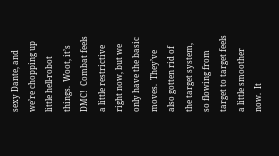sexy Dante, and we’re chopping up little hell-robot things.  Woot, it’s DMC!  Combat feels a little restrictive right now, but we only have the basic moves.  They’ve also gotten rid of the target system, so flowing from target to target feels a little smoother now.  It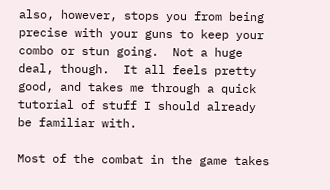also, however, stops you from being precise with your guns to keep your combo or stun going.  Not a huge deal, though.  It all feels pretty good, and takes me through a quick tutorial of stuff I should already be familiar with.

Most of the combat in the game takes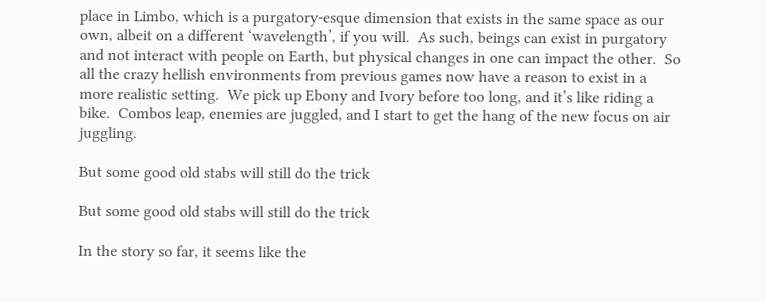place in Limbo, which is a purgatory-esque dimension that exists in the same space as our own, albeit on a different ‘wavelength’, if you will.  As such, beings can exist in purgatory and not interact with people on Earth, but physical changes in one can impact the other.  So all the crazy hellish environments from previous games now have a reason to exist in a more realistic setting.  We pick up Ebony and Ivory before too long, and it’s like riding a bike.  Combos leap, enemies are juggled, and I start to get the hang of the new focus on air juggling.

But some good old stabs will still do the trick

But some good old stabs will still do the trick

In the story so far, it seems like the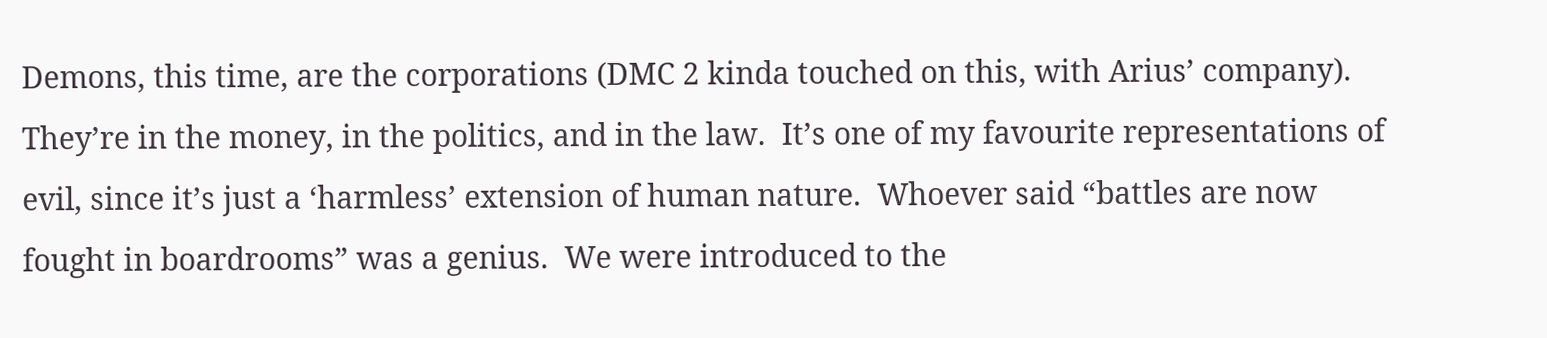Demons, this time, are the corporations (DMC 2 kinda touched on this, with Arius’ company).  They’re in the money, in the politics, and in the law.  It’s one of my favourite representations of evil, since it’s just a ‘harmless’ extension of human nature.  Whoever said “battles are now fought in boardrooms” was a genius.  We were introduced to the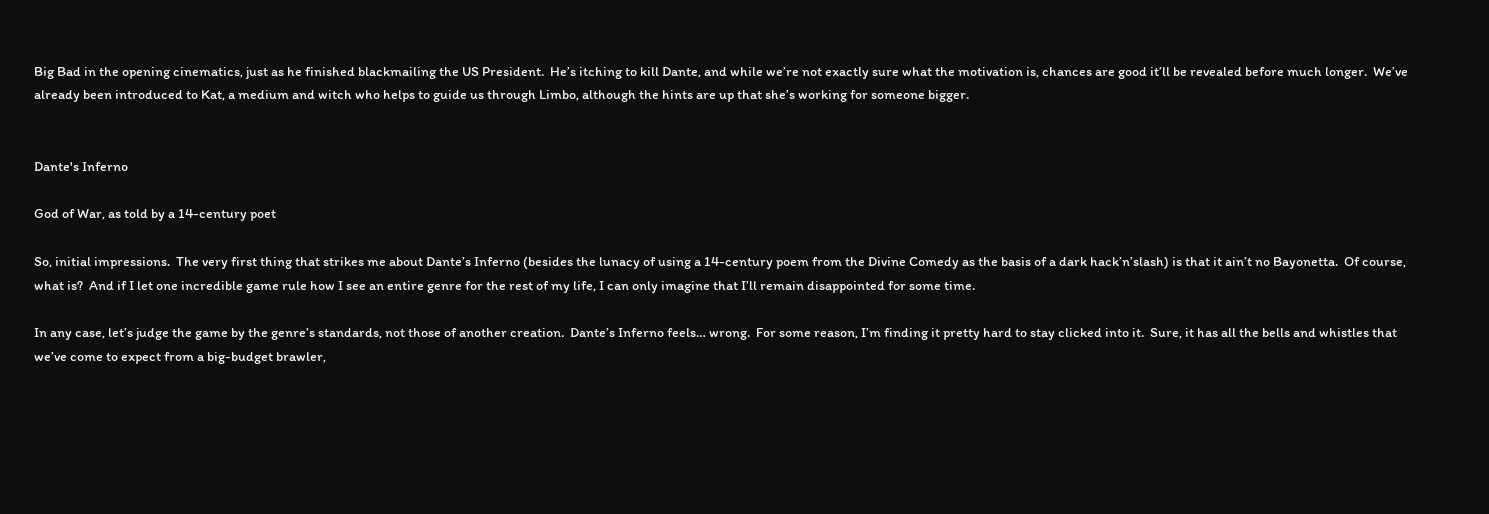Big Bad in the opening cinematics, just as he finished blackmailing the US President.  He’s itching to kill Dante, and while we’re not exactly sure what the motivation is, chances are good it’ll be revealed before much longer.  We’ve already been introduced to Kat, a medium and witch who helps to guide us through Limbo, although the hints are up that she’s working for someone bigger.


Dante's Inferno

God of War, as told by a 14-century poet

So, initial impressions.  The very first thing that strikes me about Dante’s Inferno (besides the lunacy of using a 14-century poem from the Divine Comedy as the basis of a dark hack’n’slash) is that it ain’t no Bayonetta.  Of course, what is?  And if I let one incredible game rule how I see an entire genre for the rest of my life, I can only imagine that I’ll remain disappointed for some time.

In any case, let’s judge the game by the genre’s standards, not those of another creation.  Dante’s Inferno feels… wrong.  For some reason, I’m finding it pretty hard to stay clicked into it.  Sure, it has all the bells and whistles that we’ve come to expect from a big-budget brawler,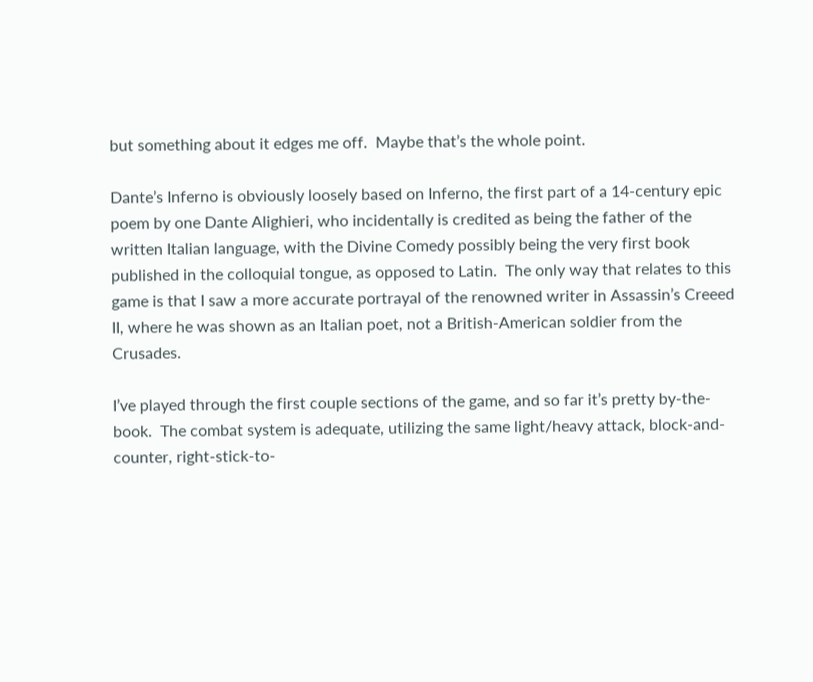but something about it edges me off.  Maybe that’s the whole point.

Dante’s Inferno is obviously loosely based on Inferno, the first part of a 14-century epic poem by one Dante Alighieri, who incidentally is credited as being the father of the written Italian language, with the Divine Comedy possibly being the very first book published in the colloquial tongue, as opposed to Latin.  The only way that relates to this game is that I saw a more accurate portrayal of the renowned writer in Assassin’s Creeed II, where he was shown as an Italian poet, not a British-American soldier from the Crusades.

I’ve played through the first couple sections of the game, and so far it’s pretty by-the-book.  The combat system is adequate, utilizing the same light/heavy attack, block-and-counter, right-stick-to-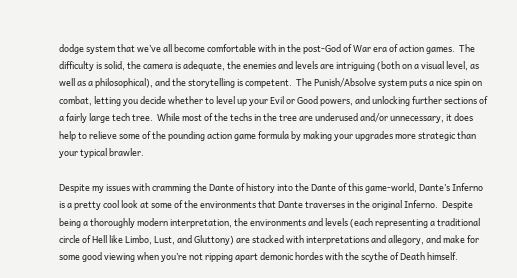dodge system that we’ve all become comfortable with in the post-God of War era of action games.  The difficulty is solid, the camera is adequate, the enemies and levels are intriguing (both on a visual level, as well as a philosophical), and the storytelling is competent.  The Punish/Absolve system puts a nice spin on combat, letting you decide whether to level up your Evil or Good powers, and unlocking further sections of a fairly large tech tree.  While most of the techs in the tree are underused and/or unnecessary, it does help to relieve some of the pounding action game formula by making your upgrades more strategic than your typical brawler.

Despite my issues with cramming the Dante of history into the Dante of this game-world, Dante’s Inferno is a pretty cool look at some of the environments that Dante traverses in the original Inferno.  Despite being a thoroughly modern interpretation, the environments and levels (each representing a traditional circle of Hell like Limbo, Lust, and Gluttony) are stacked with interpretations and allegory, and make for some good viewing when you’re not ripping apart demonic hordes with the scythe of Death himself.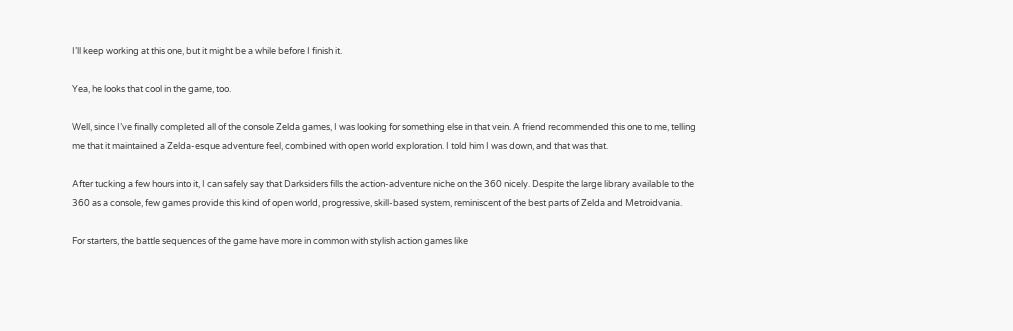I’ll keep working at this one, but it might be a while before I finish it.

Yea, he looks that cool in the game, too.

Well, since I’ve finally completed all of the console Zelda games, I was looking for something else in that vein. A friend recommended this one to me, telling me that it maintained a Zelda-esque adventure feel, combined with open world exploration. I told him I was down, and that was that.

After tucking a few hours into it, I can safely say that Darksiders fills the action-adventure niche on the 360 nicely. Despite the large library available to the 360 as a console, few games provide this kind of open world, progressive, skill-based system, reminiscent of the best parts of Zelda and Metroidvania.

For starters, the battle sequences of the game have more in common with stylish action games like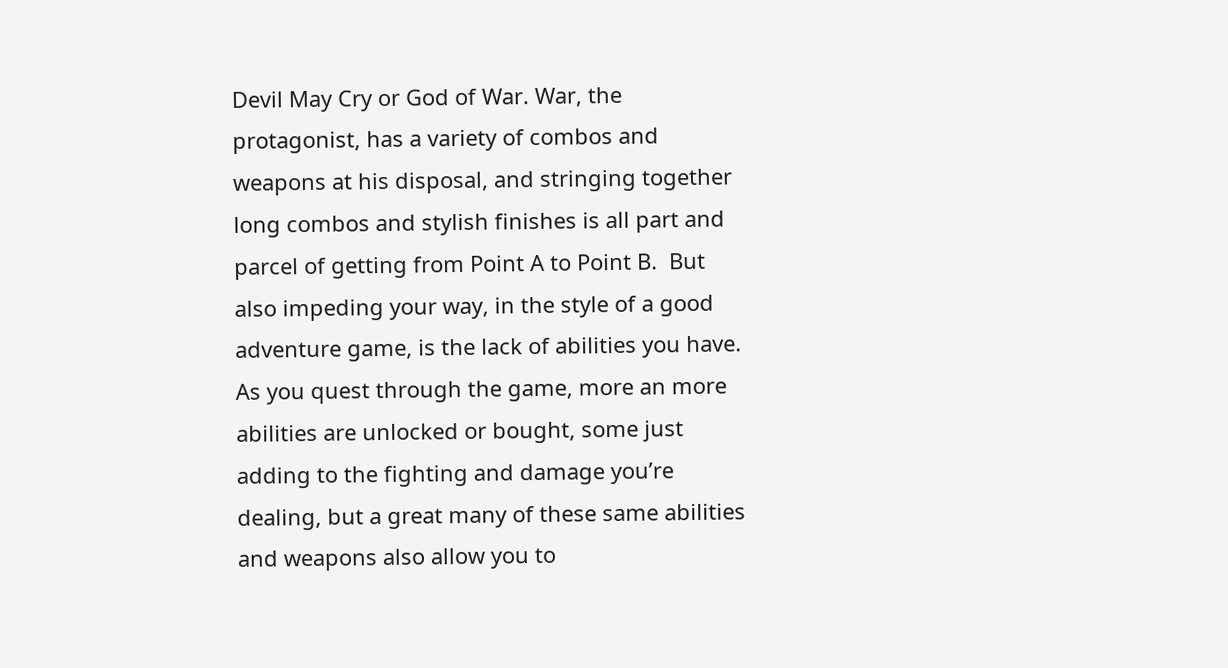Devil May Cry or God of War. War, the protagonist, has a variety of combos and weapons at his disposal, and stringing together long combos and stylish finishes is all part and parcel of getting from Point A to Point B.  But also impeding your way, in the style of a good adventure game, is the lack of abilities you have.  As you quest through the game, more an more abilities are unlocked or bought, some just adding to the fighting and damage you’re dealing, but a great many of these same abilities and weapons also allow you to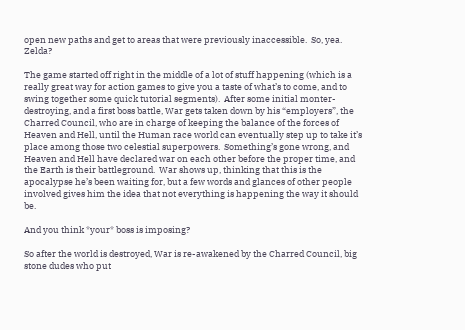open new paths and get to areas that were previously inaccessible.  So, yea.  Zelda?

The game started off right in the middle of a lot of stuff happening (which is a really great way for action games to give you a taste of what’s to come, and to swing together some quick tutorial segments).  After some initial monter-destroying, and a first boss battle, War gets taken down by his “employers”, the Charred Council, who are in charge of keeping the balance of the forces of Heaven and Hell, until the Human race world can eventually step up to take it’s place among those two celestial superpowers.  Something’s gone wrong, and Heaven and Hell have declared war on each other before the proper time, and the Earth is their battleground.  War shows up, thinking that this is the apocalypse he’s been waiting for, but a few words and glances of other people involved gives him the idea that not everything is happening the way it should be.

And you think *your* boss is imposing?

So after the world is destroyed, War is re-awakened by the Charred Council, big stone dudes who put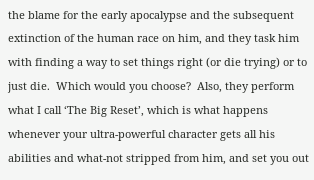the blame for the early apocalypse and the subsequent extinction of the human race on him, and they task him with finding a way to set things right (or die trying) or to just die.  Which would you choose?  Also, they perform what I call ‘The Big Reset’, which is what happens whenever your ultra-powerful character gets all his abilities and what-not stripped from him, and set you out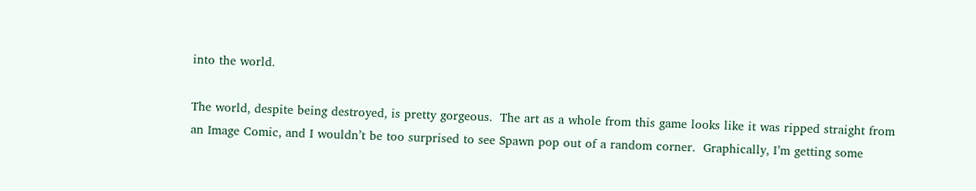into the world.

The world, despite being destroyed, is pretty gorgeous.  The art as a whole from this game looks like it was ripped straight from an Image Comic, and I wouldn’t be too surprised to see Spawn pop out of a random corner.  Graphically, I’m getting some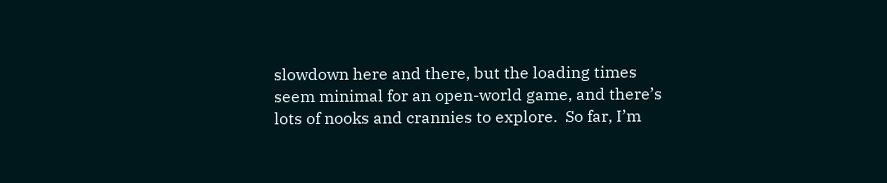slowdown here and there, but the loading times seem minimal for an open-world game, and there’s lots of nooks and crannies to explore.  So far, I’m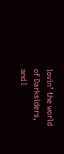lovin’ the world of Darksiders, and I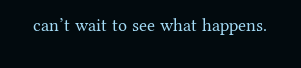can’t wait to see what happens.